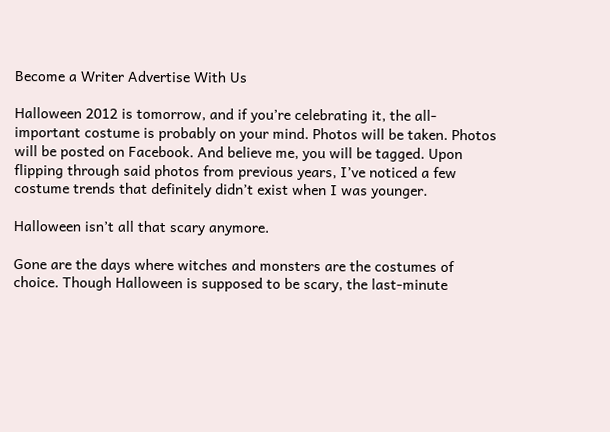Become a Writer Advertise With Us

Halloween 2012 is tomorrow, and if you’re celebrating it, the all-important costume is probably on your mind. Photos will be taken. Photos will be posted on Facebook. And believe me, you will be tagged. Upon flipping through said photos from previous years, I’ve noticed a few costume trends that definitely didn’t exist when I was younger.

Halloween isn’t all that scary anymore.

Gone are the days where witches and monsters are the costumes of choice. Though Halloween is supposed to be scary, the last-minute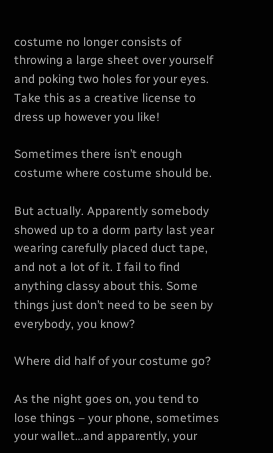costume no longer consists of throwing a large sheet over yourself and poking two holes for your eyes.  Take this as a creative license to dress up however you like!

Sometimes there isn’t enough costume where costume should be.

But actually. Apparently somebody showed up to a dorm party last year wearing carefully placed duct tape, and not a lot of it. I fail to find anything classy about this. Some things just don’t need to be seen by everybody, you know?

Where did half of your costume go?

As the night goes on, you tend to lose things – your phone, sometimes your wallet…and apparently, your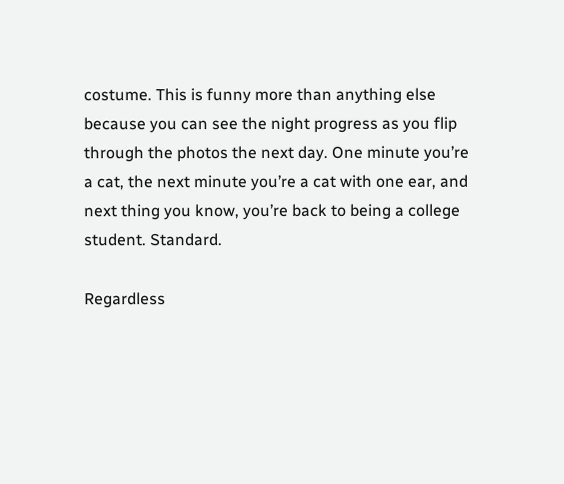costume. This is funny more than anything else because you can see the night progress as you flip through the photos the next day. One minute you’re a cat, the next minute you’re a cat with one ear, and next thing you know, you’re back to being a college student. Standard.

Regardless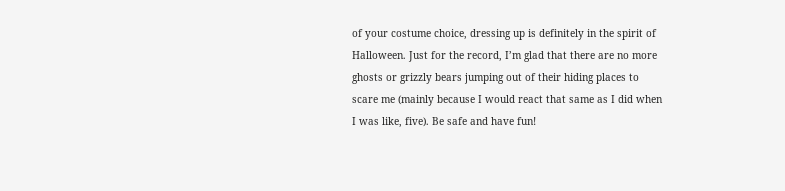of your costume choice, dressing up is definitely in the spirit of Halloween. Just for the record, I’m glad that there are no more ghosts or grizzly bears jumping out of their hiding places to scare me (mainly because I would react that same as I did when I was like, five). Be safe and have fun!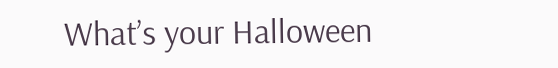What’s your Halloween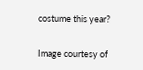costume this year?


Image courtesy of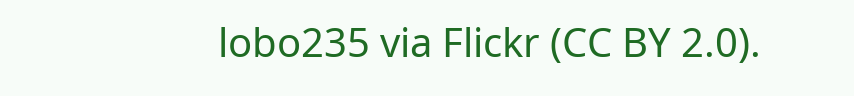lobo235 via Flickr (CC BY 2.0).